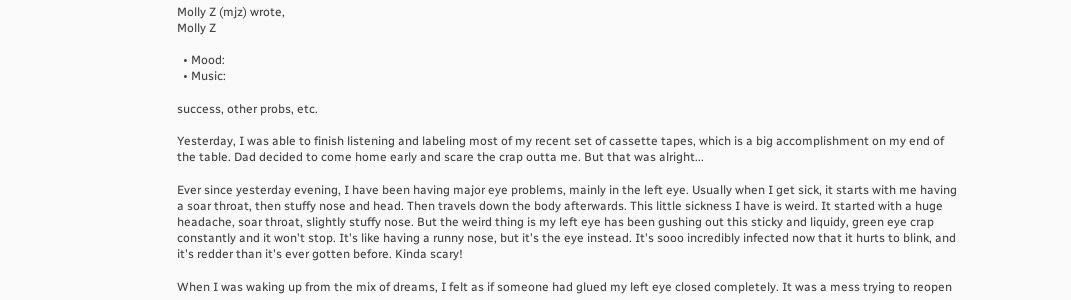Molly Z (mjz) wrote,
Molly Z

  • Mood:
  • Music:

success, other probs, etc.

Yesterday, I was able to finish listening and labeling most of my recent set of cassette tapes, which is a big accomplishment on my end of the table. Dad decided to come home early and scare the crap outta me. But that was alright...

Ever since yesterday evening, I have been having major eye problems, mainly in the left eye. Usually when I get sick, it starts with me having a soar throat, then stuffy nose and head. Then travels down the body afterwards. This little sickness I have is weird. It started with a huge headache, soar throat, slightly stuffy nose. But the weird thing is my left eye has been gushing out this sticky and liquidy, green eye crap constantly and it won't stop. It's like having a runny nose, but it's the eye instead. It's sooo incredibly infected now that it hurts to blink, and it's redder than it's ever gotten before. Kinda scary!

When I was waking up from the mix of dreams, I felt as if someone had glued my left eye closed completely. It was a mess trying to reopen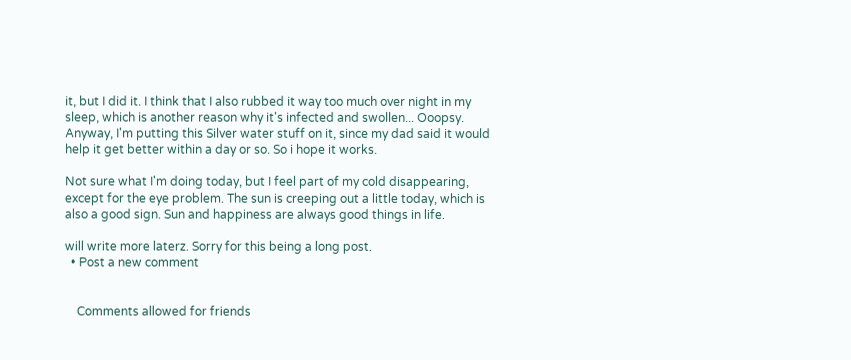it, but I did it. I think that I also rubbed it way too much over night in my sleep, which is another reason why it's infected and swollen... Ooopsy. Anyway, I'm putting this Silver water stuff on it, since my dad said it would help it get better within a day or so. So i hope it works.

Not sure what I'm doing today, but I feel part of my cold disappearing, except for the eye problem. The sun is creeping out a little today, which is also a good sign. Sun and happiness are always good things in life.

will write more laterz. Sorry for this being a long post.
  • Post a new comment


    Comments allowed for friends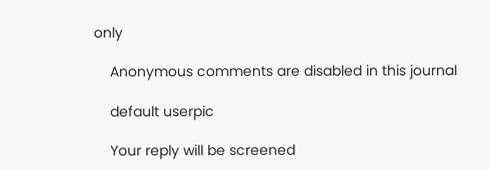only

    Anonymous comments are disabled in this journal

    default userpic

    Your reply will be screened